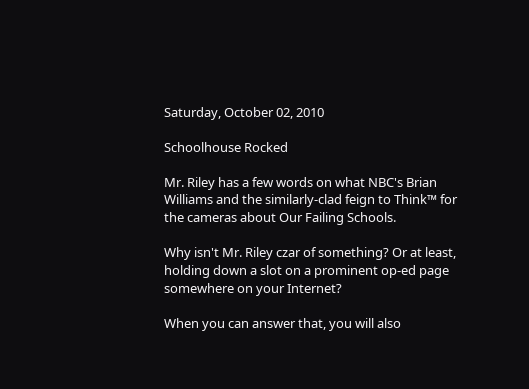Saturday, October 02, 2010

Schoolhouse Rocked

Mr. Riley has a few words on what NBC's Brian Williams and the similarly-clad feign to Think™ for the cameras about Our Failing Schools.

Why isn't Mr. Riley czar of something? Or at least, holding down a slot on a prominent op-ed page somewhere on your Internet?

When you can answer that, you will also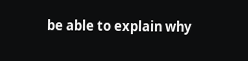be able to explain why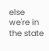else we're in the state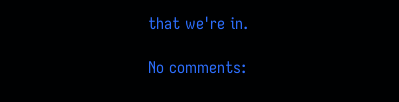that we're in.

No comments: